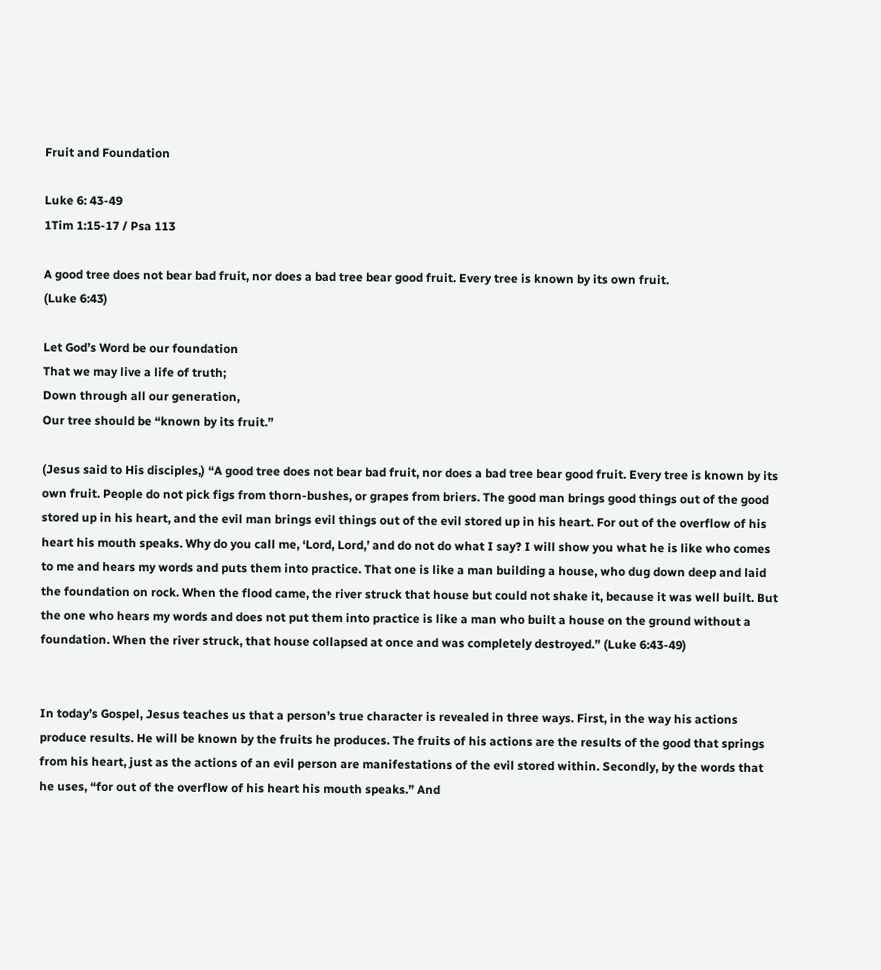Fruit and Foundation

Luke 6: 43-49
1Tim 1:15-17 / Psa 113

A good tree does not bear bad fruit, nor does a bad tree bear good fruit. Every tree is known by its own fruit.
(Luke 6:43)

Let God’s Word be our foundation
That we may live a life of truth;
Down through all our generation,
Our tree should be “known by its fruit.”

(Jesus said to His disciples,) “A good tree does not bear bad fruit, nor does a bad tree bear good fruit. Every tree is known by its own fruit. People do not pick figs from thorn-bushes, or grapes from briers. The good man brings good things out of the good stored up in his heart, and the evil man brings evil things out of the evil stored up in his heart. For out of the overflow of his heart his mouth speaks. Why do you call me, ‘Lord, Lord,’ and do not do what I say? I will show you what he is like who comes to me and hears my words and puts them into practice. That one is like a man building a house, who dug down deep and laid the foundation on rock. When the flood came, the river struck that house but could not shake it, because it was well built. But the one who hears my words and does not put them into practice is like a man who built a house on the ground without a foundation. When the river struck, that house collapsed at once and was completely destroyed.” (Luke 6:43-49)


In today’s Gospel, Jesus teaches us that a person’s true character is revealed in three ways. First, in the way his actions produce results. He will be known by the fruits he produces. The fruits of his actions are the results of the good that springs from his heart, just as the actions of an evil person are manifestations of the evil stored within. Secondly, by the words that he uses, “for out of the overflow of his heart his mouth speaks.” And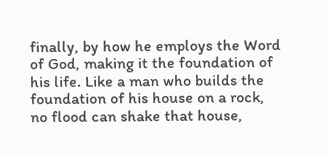finally, by how he employs the Word of God, making it the foundation of his life. Like a man who builds the foundation of his house on a rock, no flood can shake that house,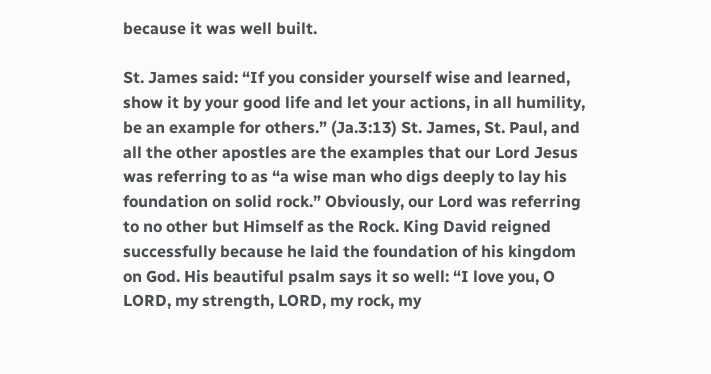because it was well built.

St. James said: “If you consider yourself wise and learned, show it by your good life and let your actions, in all humility, be an example for others.” (Ja.3:13) St. James, St. Paul, and all the other apostles are the examples that our Lord Jesus was referring to as “a wise man who digs deeply to lay his foundation on solid rock.” Obviously, our Lord was referring to no other but Himself as the Rock. King David reigned successfully because he laid the foundation of his kingdom on God. His beautiful psalm says it so well: “I love you, O LORD, my strength, LORD, my rock, my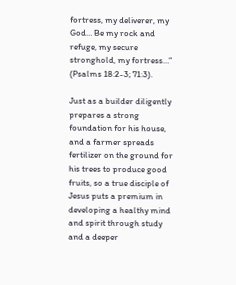fortress, my deliverer, my God… Be my rock and refuge, my secure stronghold, my fortress…” (Psalms 18:2-3; 71:3).

Just as a builder diligently prepares a strong foundation for his house, and a farmer spreads fertilizer on the ground for his trees to produce good fruits, so a true disciple of Jesus puts a premium in developing a healthy mind and spirit through study and a deeper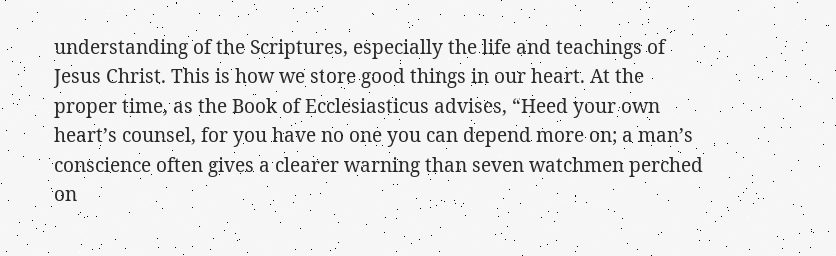understanding of the Scriptures, especially the life and teachings of Jesus Christ. This is how we store good things in our heart. At the proper time, as the Book of Ecclesiasticus advises, “Heed your own heart’s counsel, for you have no one you can depend more on; a man’s conscience often gives a clearer warning than seven watchmen perched on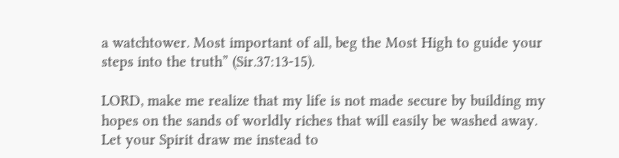a watchtower. Most important of all, beg the Most High to guide your steps into the truth” (Sir.37:13-15).

LORD, make me realize that my life is not made secure by building my hopes on the sands of worldly riches that will easily be washed away. Let your Spirit draw me instead to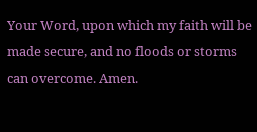Your Word, upon which my faith will be made secure, and no floods or storms can overcome. Amen.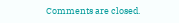Comments are closed.